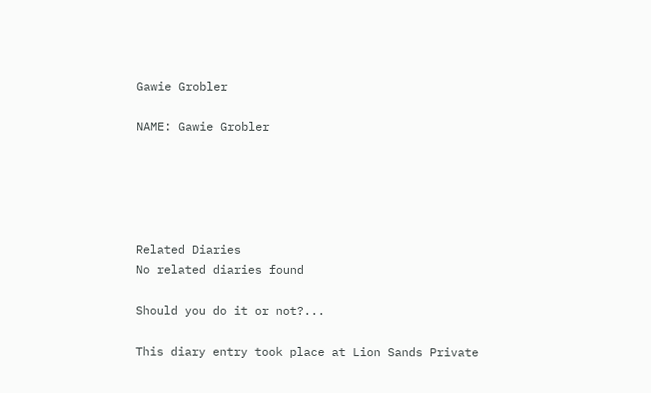Gawie Grobler

NAME: Gawie Grobler





Related Diaries
No related diaries found

Should you do it or not?...

This diary entry took place at Lion Sands Private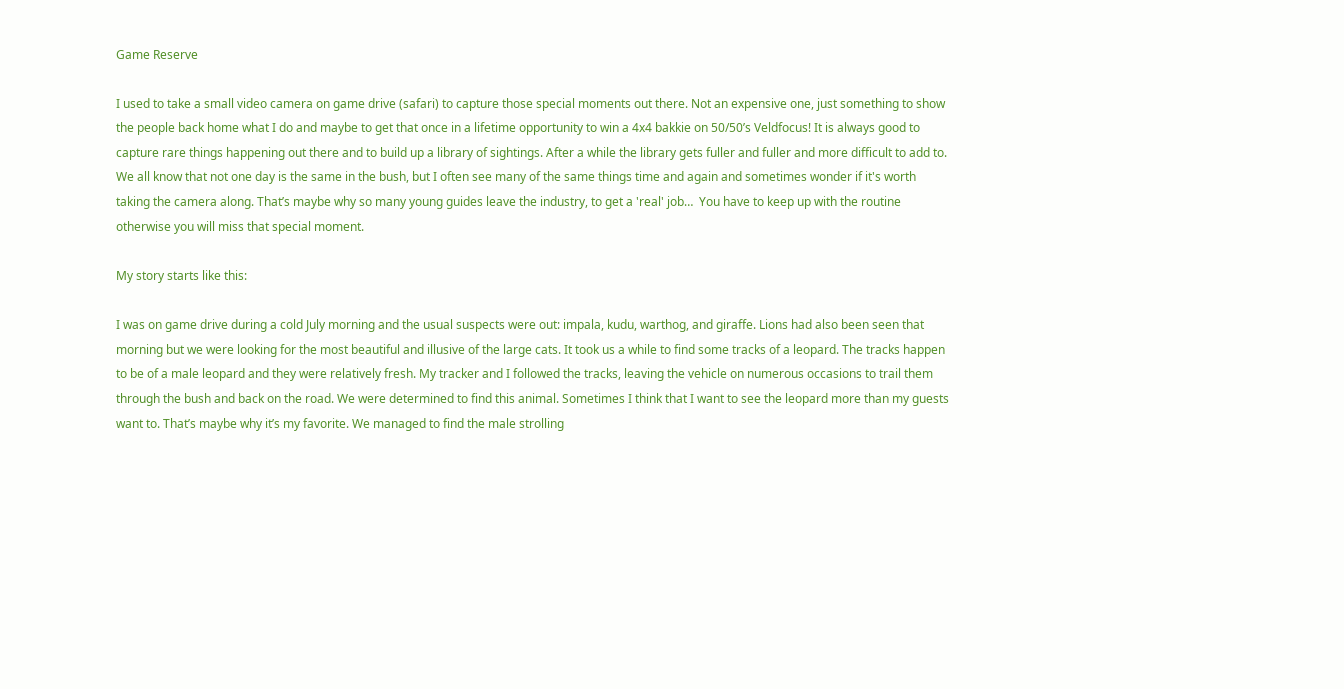Game Reserve

I used to take a small video camera on game drive (safari) to capture those special moments out there. Not an expensive one, just something to show the people back home what I do and maybe to get that once in a lifetime opportunity to win a 4x4 bakkie on 50/50’s Veldfocus! It is always good to capture rare things happening out there and to build up a library of sightings. After a while the library gets fuller and fuller and more difficult to add to. We all know that not one day is the same in the bush, but I often see many of the same things time and again and sometimes wonder if it's worth taking the camera along. That’s maybe why so many young guides leave the industry, to get a 'real' job…  You have to keep up with the routine otherwise you will miss that special moment.

My story starts like this:

I was on game drive during a cold July morning and the usual suspects were out: impala, kudu, warthog, and giraffe. Lions had also been seen that morning but we were looking for the most beautiful and illusive of the large cats. It took us a while to find some tracks of a leopard. The tracks happen to be of a male leopard and they were relatively fresh. My tracker and I followed the tracks, leaving the vehicle on numerous occasions to trail them through the bush and back on the road. We were determined to find this animal. Sometimes I think that I want to see the leopard more than my guests want to. That’s maybe why it’s my favorite. We managed to find the male strolling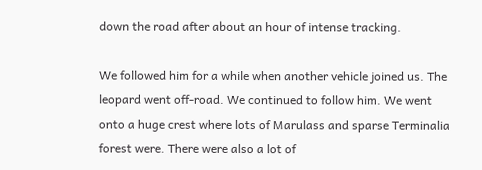down the road after about an hour of intense tracking.

We followed him for a while when another vehicle joined us. The leopard went off-road. We continued to follow him. We went onto a huge crest where lots of Marulass and sparse Terminalia forest were. There were also a lot of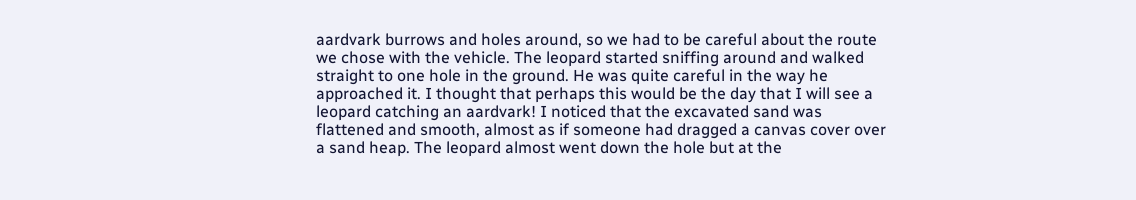aardvark burrows and holes around, so we had to be careful about the route we chose with the vehicle. The leopard started sniffing around and walked straight to one hole in the ground. He was quite careful in the way he approached it. I thought that perhaps this would be the day that I will see a leopard catching an aardvark! I noticed that the excavated sand was flattened and smooth, almost as if someone had dragged a canvas cover over a sand heap. The leopard almost went down the hole but at the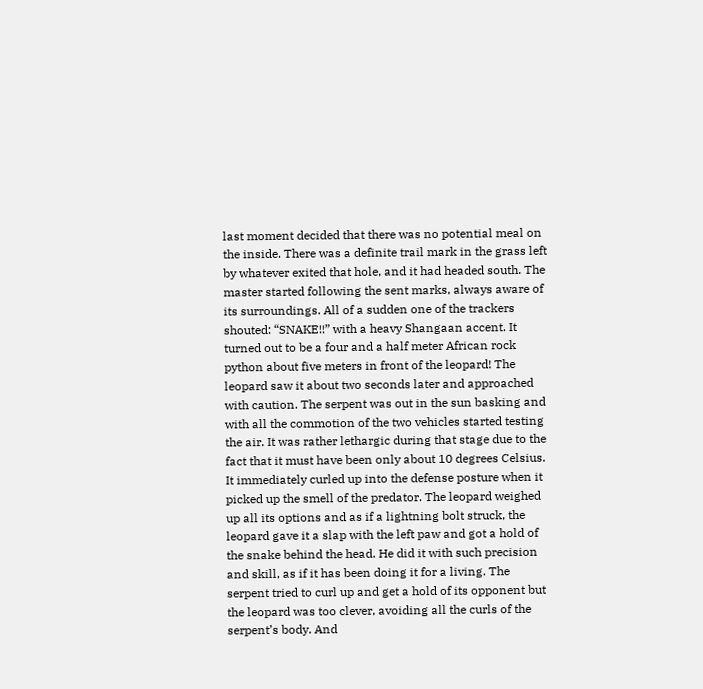last moment decided that there was no potential meal on the inside. There was a definite trail mark in the grass left by whatever exited that hole, and it had headed south. The master started following the sent marks, always aware of its surroundings. All of a sudden one of the trackers shouted: “SNAKE!!” with a heavy Shangaan accent. It turned out to be a four and a half meter African rock python about five meters in front of the leopard! The leopard saw it about two seconds later and approached with caution. The serpent was out in the sun basking and with all the commotion of the two vehicles started testing the air. It was rather lethargic during that stage due to the fact that it must have been only about 10 degrees Celsius. It immediately curled up into the defense posture when it picked up the smell of the predator. The leopard weighed up all its options and as if a lightning bolt struck, the leopard gave it a slap with the left paw and got a hold of the snake behind the head. He did it with such precision and skill, as if it has been doing it for a living. The serpent tried to curl up and get a hold of its opponent but the leopard was too clever, avoiding all the curls of the serpent’s body. And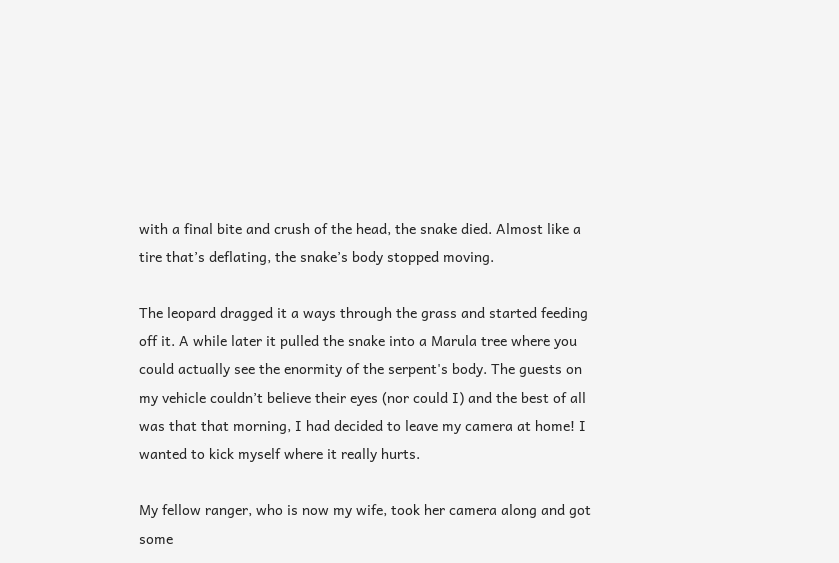with a final bite and crush of the head, the snake died. Almost like a tire that’s deflating, the snake’s body stopped moving.

The leopard dragged it a ways through the grass and started feeding off it. A while later it pulled the snake into a Marula tree where you could actually see the enormity of the serpent's body. The guests on my vehicle couldn’t believe their eyes (nor could I) and the best of all was that that morning, I had decided to leave my camera at home! I wanted to kick myself where it really hurts.

My fellow ranger, who is now my wife, took her camera along and got some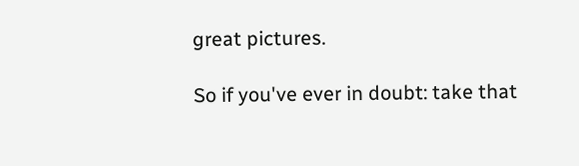great pictures.

So if you've ever in doubt: take that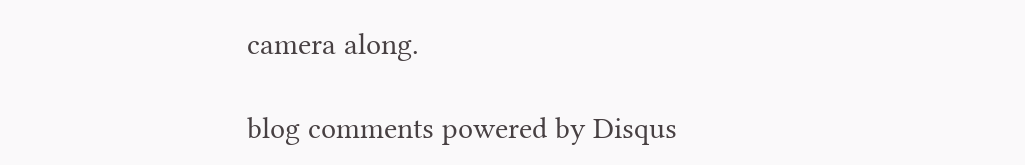camera along.

blog comments powered by Disqus